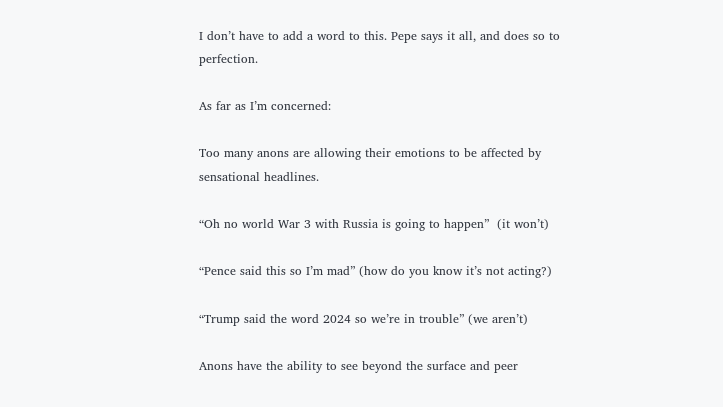I don’t have to add a word to this. Pepe says it all, and does so to perfection.

As far as I’m concerned:

Too many anons are allowing their emotions to be affected by sensational headlines.

“Oh no world War 3 with Russia is going to happen”  (it won’t)

“Pence said this so I’m mad” (how do you know it’s not acting?)

“Trump said the word 2024 so we’re in trouble” (we aren’t)

Anons have the ability to see beyond the surface and peer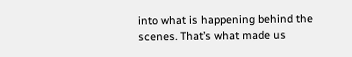into what is happening behind the scenes. That’s what made us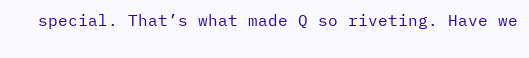special. That’s what made Q so riveting. Have we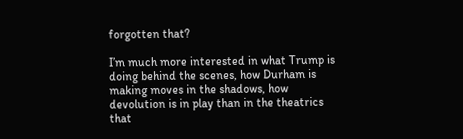forgotten that?

I’m much more interested in what Trump is doing behind the scenes, how Durham is making moves in the shadows, how devolution is in play than in the theatrics that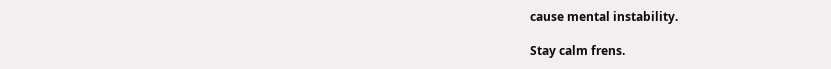cause mental instability.

Stay calm frens.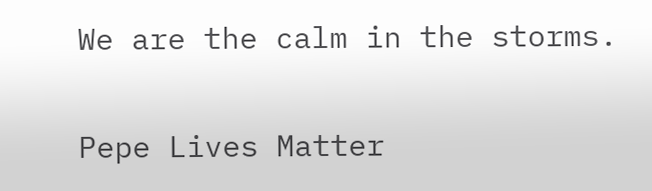We are the calm in the storms.

Pepe Lives Matter